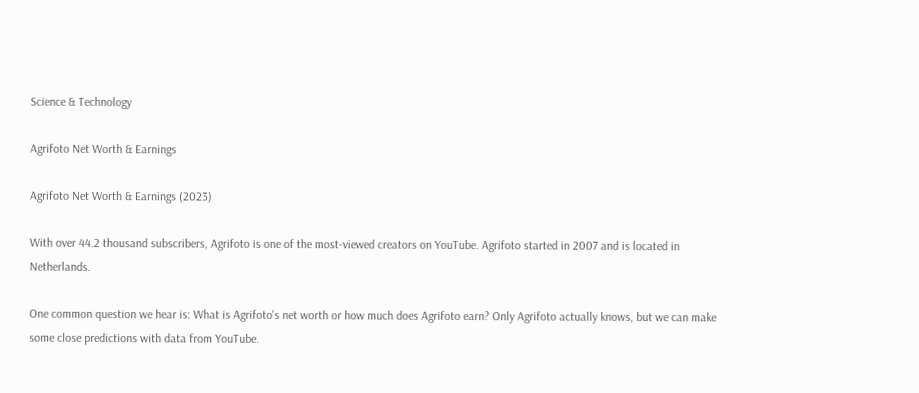Science & Technology

Agrifoto Net Worth & Earnings

Agrifoto Net Worth & Earnings (2023)

With over 44.2 thousand subscribers, Agrifoto is one of the most-viewed creators on YouTube. Agrifoto started in 2007 and is located in Netherlands.

One common question we hear is: What is Agrifoto's net worth or how much does Agrifoto earn? Only Agrifoto actually knows, but we can make some close predictions with data from YouTube.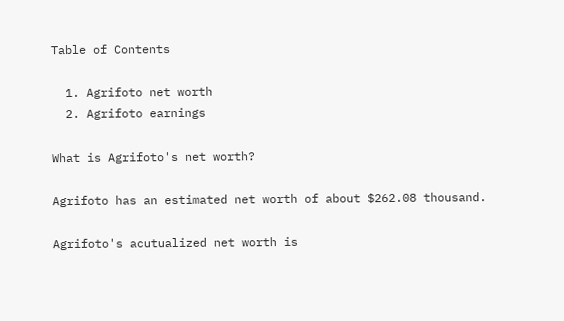Table of Contents

  1. Agrifoto net worth
  2. Agrifoto earnings

What is Agrifoto's net worth?

Agrifoto has an estimated net worth of about $262.08 thousand.

Agrifoto's acutualized net worth is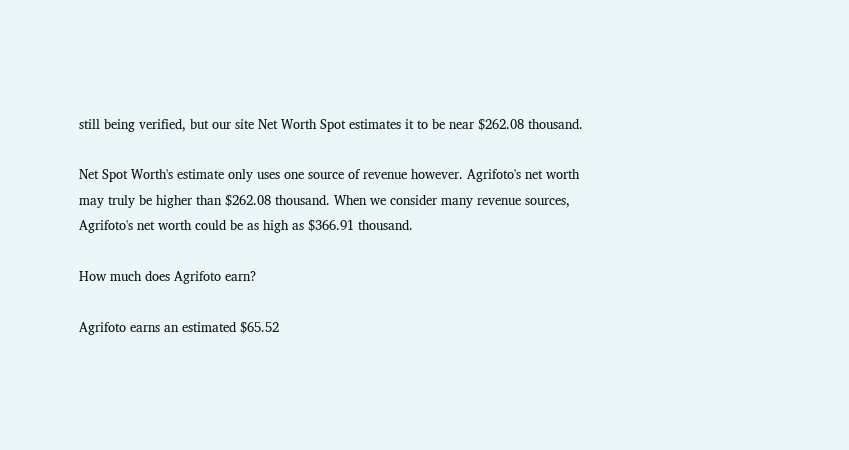still being verified, but our site Net Worth Spot estimates it to be near $262.08 thousand.

Net Spot Worth's estimate only uses one source of revenue however. Agrifoto's net worth may truly be higher than $262.08 thousand. When we consider many revenue sources, Agrifoto's net worth could be as high as $366.91 thousand.

How much does Agrifoto earn?

Agrifoto earns an estimated $65.52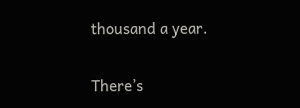thousand a year.

There’s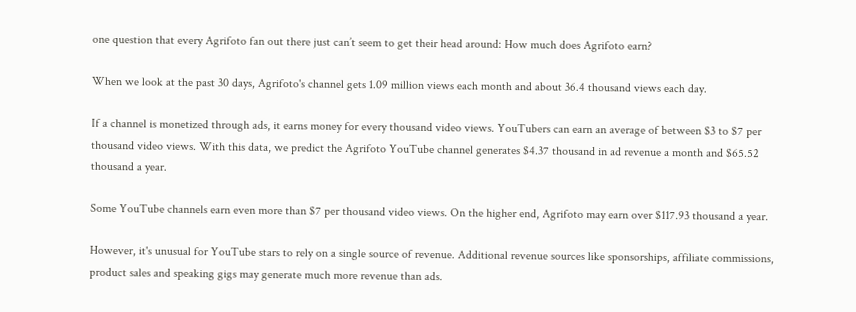one question that every Agrifoto fan out there just can’t seem to get their head around: How much does Agrifoto earn?

When we look at the past 30 days, Agrifoto's channel gets 1.09 million views each month and about 36.4 thousand views each day.

If a channel is monetized through ads, it earns money for every thousand video views. YouTubers can earn an average of between $3 to $7 per thousand video views. With this data, we predict the Agrifoto YouTube channel generates $4.37 thousand in ad revenue a month and $65.52 thousand a year.

Some YouTube channels earn even more than $7 per thousand video views. On the higher end, Agrifoto may earn over $117.93 thousand a year.

However, it's unusual for YouTube stars to rely on a single source of revenue. Additional revenue sources like sponsorships, affiliate commissions, product sales and speaking gigs may generate much more revenue than ads.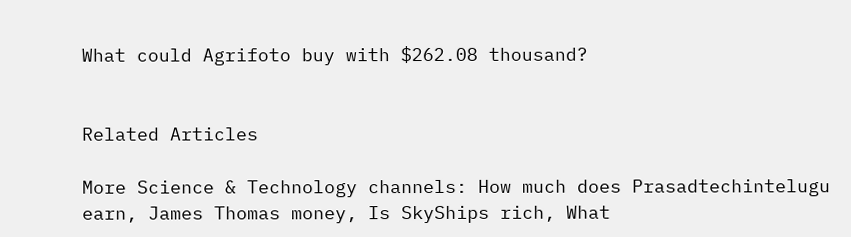What could Agrifoto buy with $262.08 thousand?


Related Articles

More Science & Technology channels: How much does Prasadtechintelugu earn, James Thomas money, Is SkyShips rich, What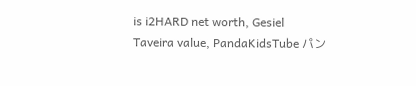is i2HARD net worth, Gesiel Taveira value, PandaKidsTube パン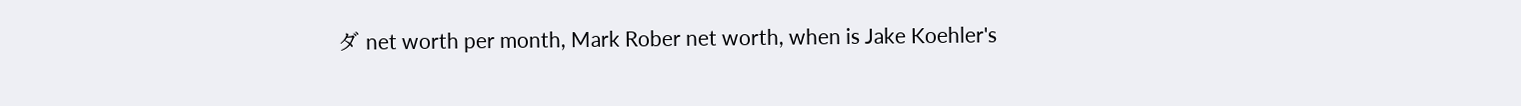ダ net worth per month, Mark Rober net worth, when is Jake Koehler's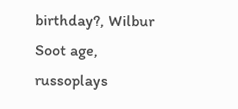birthday?, Wilbur Soot age, russoplays